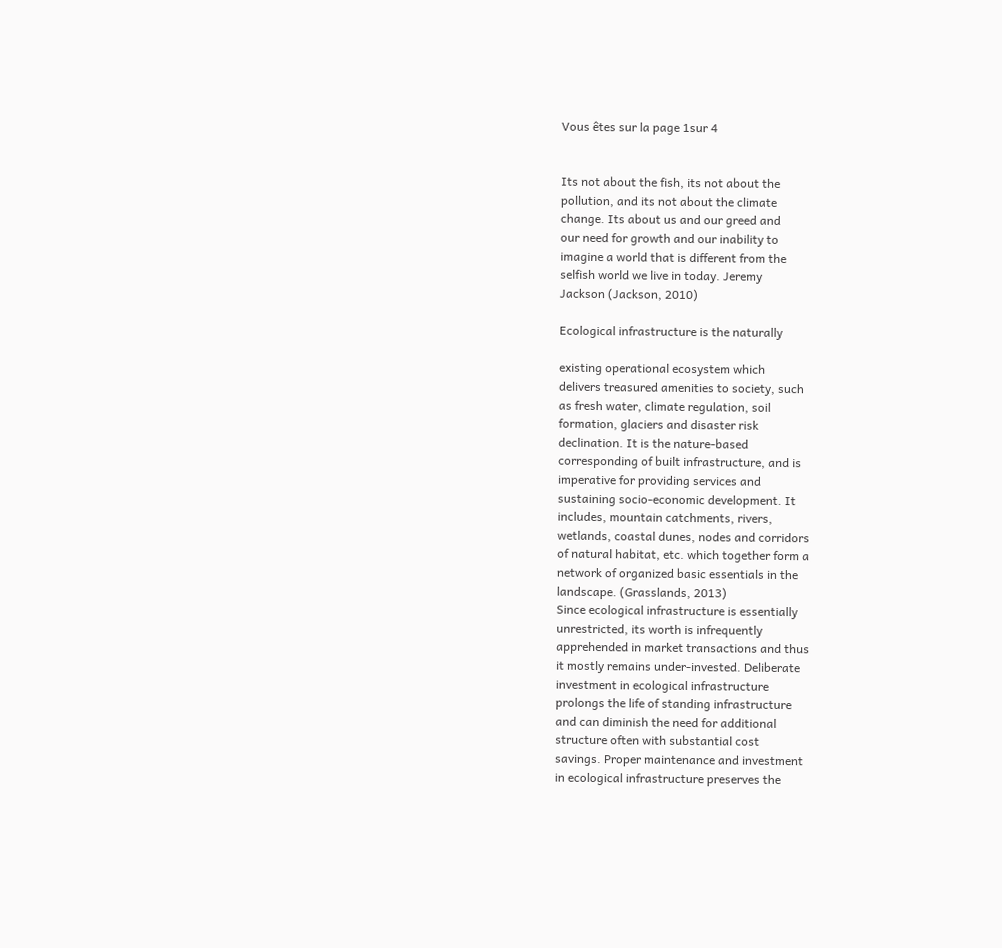Vous êtes sur la page 1sur 4


Its not about the fish, its not about the
pollution, and its not about the climate
change. Its about us and our greed and
our need for growth and our inability to
imagine a world that is different from the
selfish world we live in today. Jeremy
Jackson (Jackson, 2010)

Ecological infrastructure is the naturally

existing operational ecosystem which
delivers treasured amenities to society, such
as fresh water, climate regulation, soil
formation, glaciers and disaster risk
declination. It is the nature-based
corresponding of built infrastructure, and is
imperative for providing services and
sustaining socio-economic development. It
includes, mountain catchments, rivers,
wetlands, coastal dunes, nodes and corridors
of natural habitat, etc. which together form a
network of organized basic essentials in the
landscape. (Grasslands, 2013)
Since ecological infrastructure is essentially
unrestricted, its worth is infrequently
apprehended in market transactions and thus
it mostly remains under-invested. Deliberate
investment in ecological infrastructure
prolongs the life of standing infrastructure
and can diminish the need for additional
structure often with substantial cost
savings. Proper maintenance and investment
in ecological infrastructure preserves the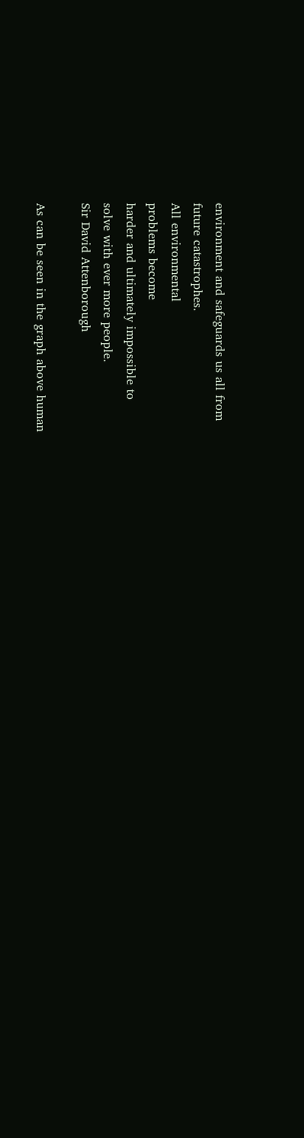environment and safeguards us all from
future catastrophes.
All environmental
problems become
harder and ultimately impossible to
solve with ever more people.
Sir David Attenborough

As can be seen in the graph above human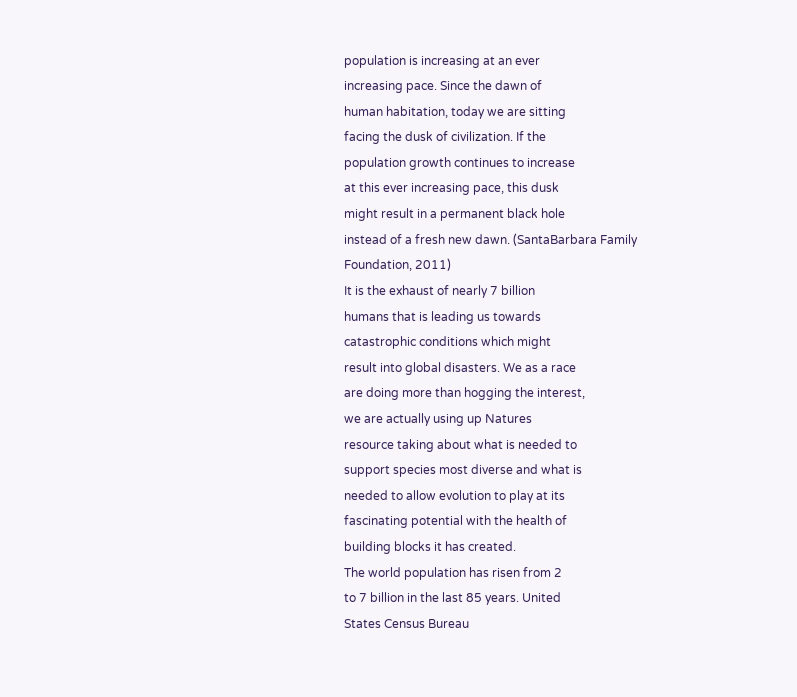population is increasing at an ever
increasing pace. Since the dawn of
human habitation, today we are sitting
facing the dusk of civilization. If the
population growth continues to increase
at this ever increasing pace, this dusk
might result in a permanent black hole
instead of a fresh new dawn. (SantaBarbara Family Foundation, 2011)
It is the exhaust of nearly 7 billion
humans that is leading us towards
catastrophic conditions which might
result into global disasters. We as a race
are doing more than hogging the interest,
we are actually using up Natures
resource taking about what is needed to
support species most diverse and what is
needed to allow evolution to play at its
fascinating potential with the health of
building blocks it has created.
The world population has risen from 2
to 7 billion in the last 85 years. United
States Census Bureau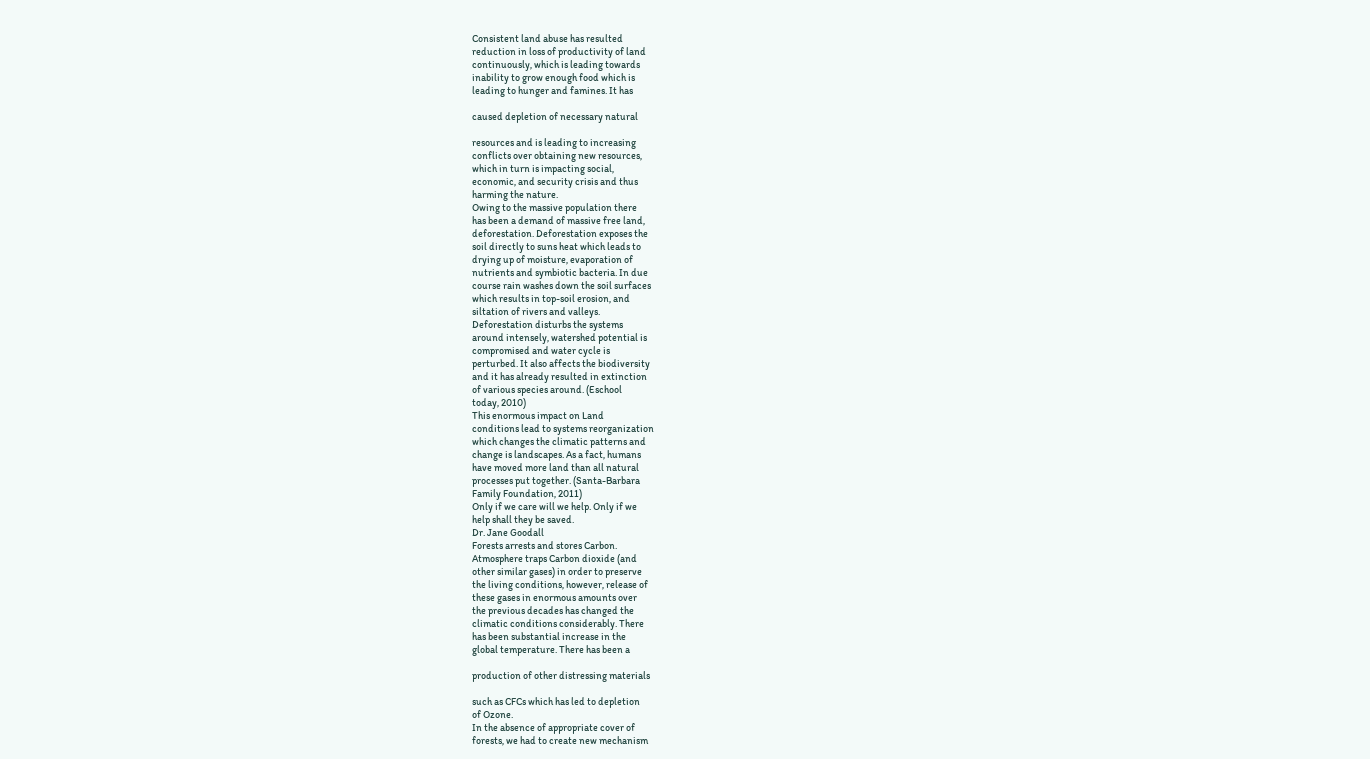Consistent land abuse has resulted
reduction in loss of productivity of land
continuously, which is leading towards
inability to grow enough food which is
leading to hunger and famines. It has

caused depletion of necessary natural

resources and is leading to increasing
conflicts over obtaining new resources,
which in turn is impacting social,
economic, and security crisis and thus
harming the nature.
Owing to the massive population there
has been a demand of massive free land,
deforestation. Deforestation exposes the
soil directly to suns heat which leads to
drying up of moisture, evaporation of
nutrients and symbiotic bacteria. In due
course rain washes down the soil surfaces
which results in top-soil erosion, and
siltation of rivers and valleys.
Deforestation disturbs the systems
around intensely, watershed potential is
compromised and water cycle is
perturbed. It also affects the biodiversity
and it has already resulted in extinction
of various species around. (Eschool
today, 2010)
This enormous impact on Land
conditions lead to systems reorganization
which changes the climatic patterns and
change is landscapes. As a fact, humans
have moved more land than all natural
processes put together. (Santa-Barbara
Family Foundation, 2011)
Only if we care will we help. Only if we
help shall they be saved.
Dr. Jane Goodall
Forests arrests and stores Carbon.
Atmosphere traps Carbon dioxide (and
other similar gases) in order to preserve
the living conditions, however, release of
these gases in enormous amounts over
the previous decades has changed the
climatic conditions considerably. There
has been substantial increase in the
global temperature. There has been a

production of other distressing materials

such as CFCs which has led to depletion
of Ozone.
In the absence of appropriate cover of
forests, we had to create new mechanism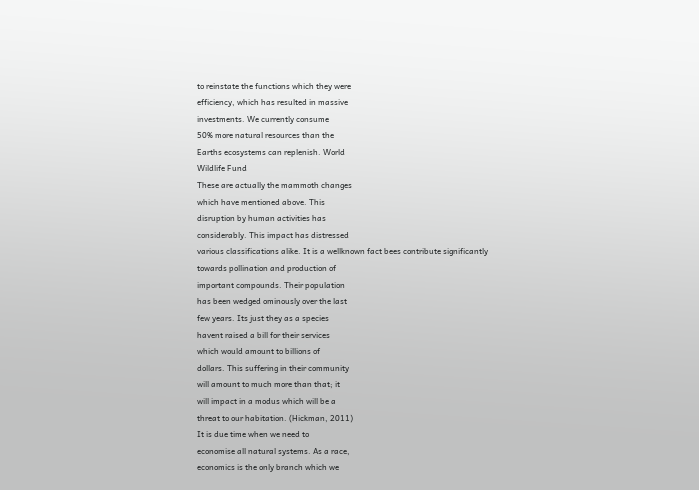to reinstate the functions which they were
efficiency, which has resulted in massive
investments. We currently consume
50% more natural resources than the
Earths ecosystems can replenish. World
Wildlife Fund
These are actually the mammoth changes
which have mentioned above. This
disruption by human activities has
considerably. This impact has distressed
various classifications alike. It is a wellknown fact bees contribute significantly
towards pollination and production of
important compounds. Their population
has been wedged ominously over the last
few years. Its just they as a species
havent raised a bill for their services
which would amount to billions of
dollars. This suffering in their community
will amount to much more than that; it
will impact in a modus which will be a
threat to our habitation. (Hickman, 2011)
It is due time when we need to
economise all natural systems. As a race,
economics is the only branch which we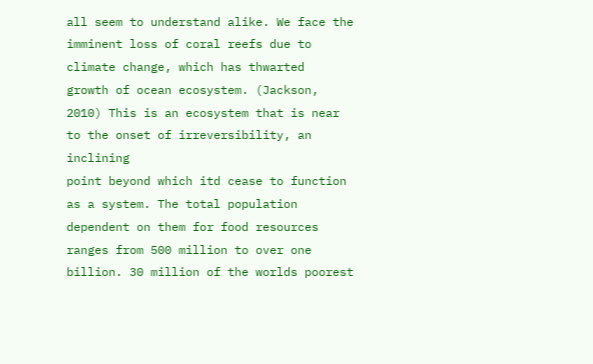all seem to understand alike. We face the
imminent loss of coral reefs due to
climate change, which has thwarted
growth of ocean ecosystem. (Jackson,
2010) This is an ecosystem that is near
to the onset of irreversibility, an inclining
point beyond which itd cease to function
as a system. The total population
dependent on them for food resources
ranges from 500 million to over one
billion. 30 million of the worlds poorest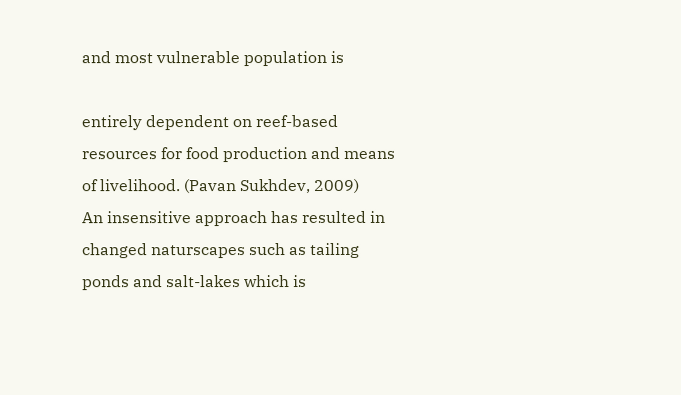and most vulnerable population is

entirely dependent on reef-based
resources for food production and means
of livelihood. (Pavan Sukhdev, 2009)
An insensitive approach has resulted in
changed naturscapes such as tailing
ponds and salt-lakes which is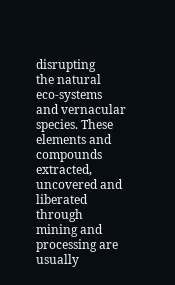disrupting
the natural eco-systems and vernacular
species. These elements and compounds
extracted, uncovered and liberated
through mining and processing are
usually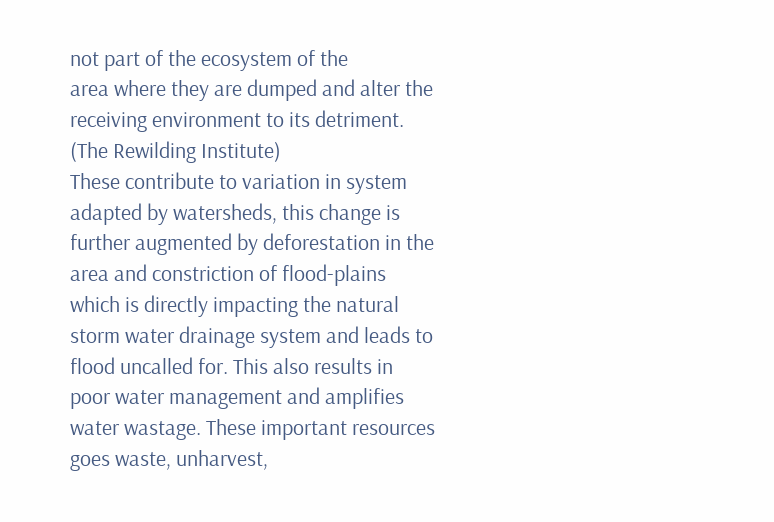not part of the ecosystem of the
area where they are dumped and alter the
receiving environment to its detriment.
(The Rewilding Institute)
These contribute to variation in system
adapted by watersheds, this change is
further augmented by deforestation in the
area and constriction of flood-plains
which is directly impacting the natural
storm water drainage system and leads to
flood uncalled for. This also results in
poor water management and amplifies
water wastage. These important resources
goes waste, unharvest,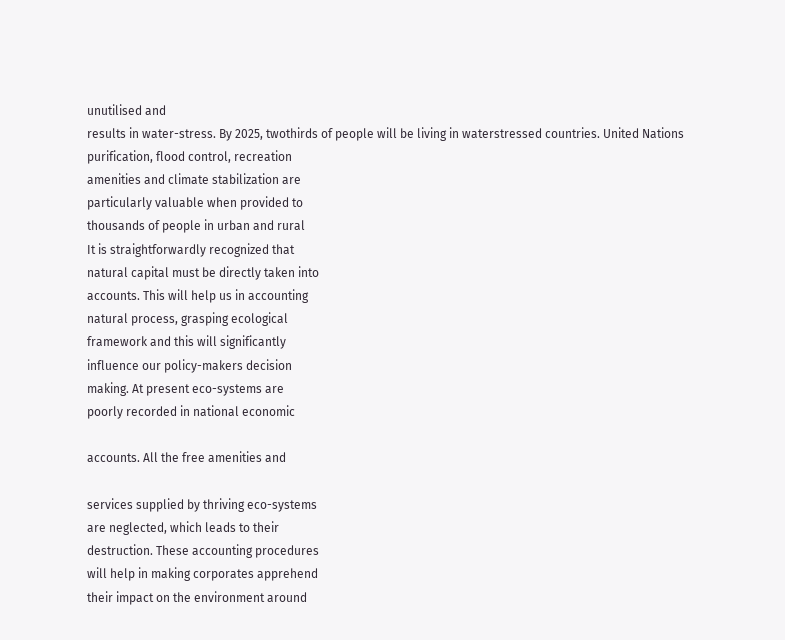unutilised and
results in water-stress. By 2025, twothirds of people will be living in waterstressed countries. United Nations
purification, flood control, recreation
amenities and climate stabilization are
particularly valuable when provided to
thousands of people in urban and rural
It is straightforwardly recognized that
natural capital must be directly taken into
accounts. This will help us in accounting
natural process, grasping ecological
framework and this will significantly
influence our policy-makers decision
making. At present eco-systems are
poorly recorded in national economic

accounts. All the free amenities and

services supplied by thriving eco-systems
are neglected, which leads to their
destruction. These accounting procedures
will help in making corporates apprehend
their impact on the environment around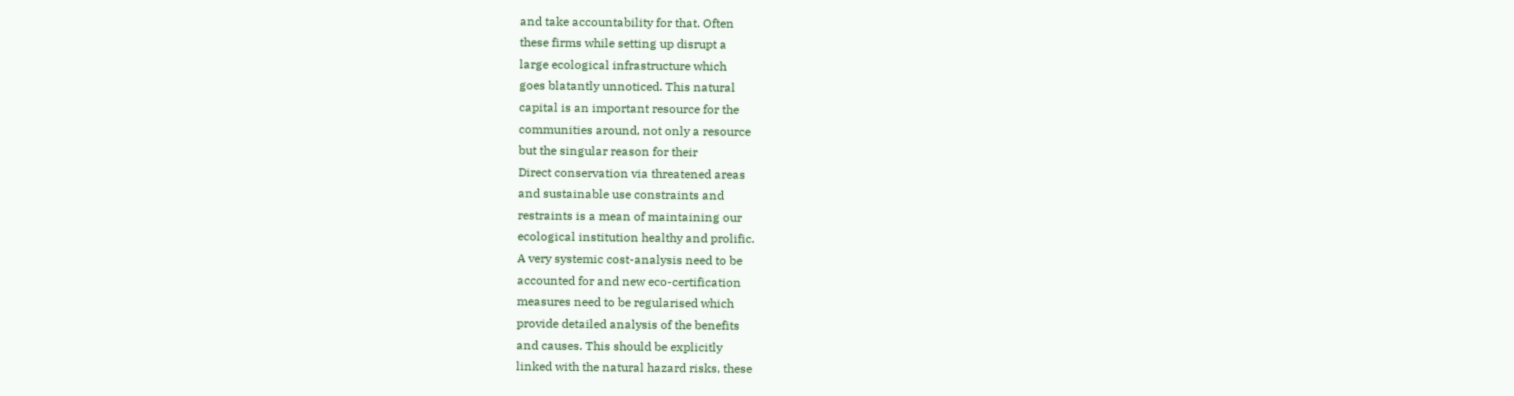and take accountability for that. Often
these firms while setting up disrupt a
large ecological infrastructure which
goes blatantly unnoticed. This natural
capital is an important resource for the
communities around, not only a resource
but the singular reason for their
Direct conservation via threatened areas
and sustainable use constraints and
restraints is a mean of maintaining our
ecological institution healthy and prolific.
A very systemic cost-analysis need to be
accounted for and new eco-certification
measures need to be regularised which
provide detailed analysis of the benefits
and causes. This should be explicitly
linked with the natural hazard risks, these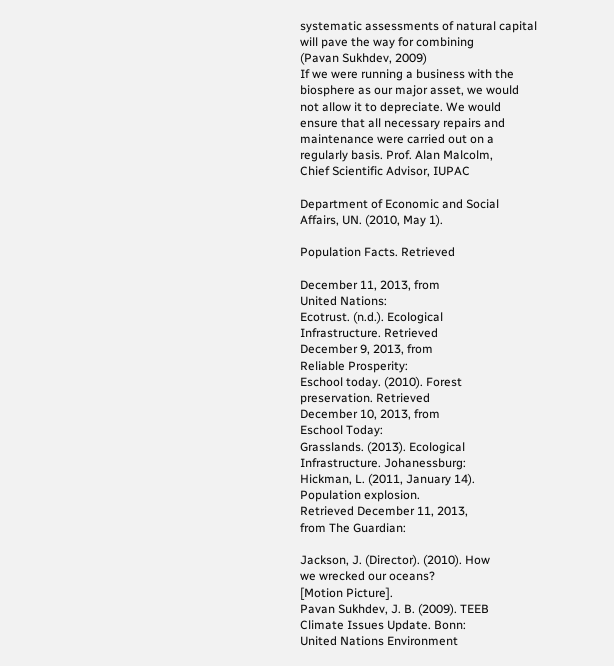systematic assessments of natural capital
will pave the way for combining
(Pavan Sukhdev, 2009)
If we were running a business with the
biosphere as our major asset, we would
not allow it to depreciate. We would
ensure that all necessary repairs and
maintenance were carried out on a
regularly basis. Prof. Alan Malcolm,
Chief Scientific Advisor, IUPAC

Department of Economic and Social
Affairs, UN. (2010, May 1).

Population Facts. Retrieved

December 11, 2013, from
United Nations:
Ecotrust. (n.d.). Ecological
Infrastructure. Retrieved
December 9, 2013, from
Reliable Prosperity:
Eschool today. (2010). Forest
preservation. Retrieved
December 10, 2013, from
Eschool Today:
Grasslands. (2013). Ecological
Infrastructure. Johanessburg:
Hickman, L. (2011, January 14).
Population explosion.
Retrieved December 11, 2013,
from The Guardian:

Jackson, J. (Director). (2010). How
we wrecked our oceans?
[Motion Picture].
Pavan Sukhdev, J. B. (2009). TEEB
Climate Issues Update. Bonn:
United Nations Environment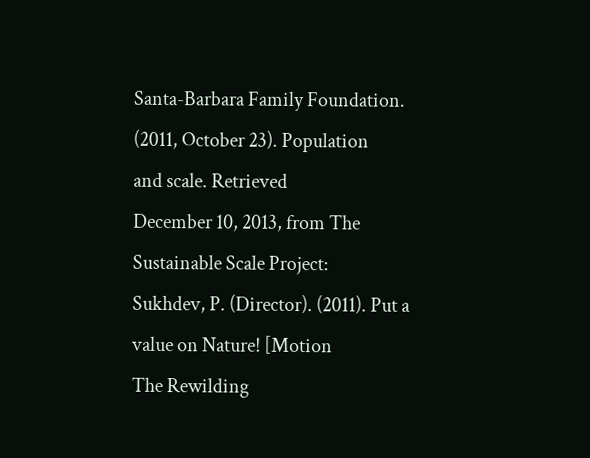Santa-Barbara Family Foundation.
(2011, October 23). Population
and scale. Retrieved
December 10, 2013, from The
Sustainable Scale Project:
Sukhdev, P. (Director). (2011). Put a
value on Nature! [Motion
The Rewilding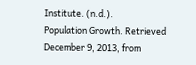Institute. (n.d.).
Population Growth. Retrieved
December 9, 2013, from